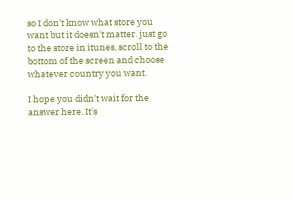so I don't know what store you want but it doesn't matter. just go to the store in itunes, scroll to the bottom of the screen and choose whatever country you want.

I hope you didn't wait for the answer here. It's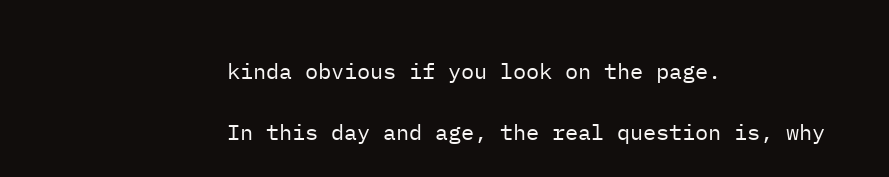kinda obvious if you look on the page.

In this day and age, the real question is, why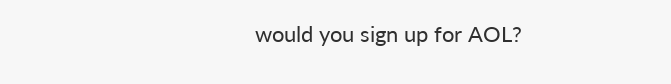would you sign up for AOL?